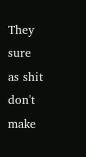They sure as shit don't make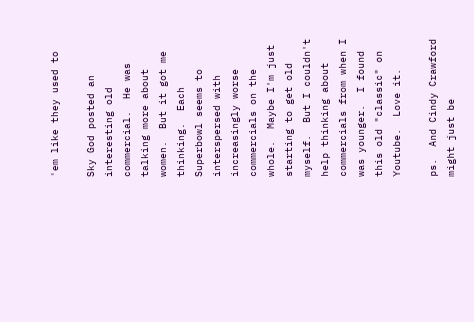'em like they used to

Sky God posted an interesting old commercial.  He was talking more about women.  But it got me thinking.  Each Superbowl seems to interspersed with increasingly worse commercials on the whole.  Maybe I'm just starting to get old myself.  But I couldn't help thinking about commercials from when I was younger.  I found this old "classic" on Youtube.  Love it.

ps.  And Cindy Crawford might just be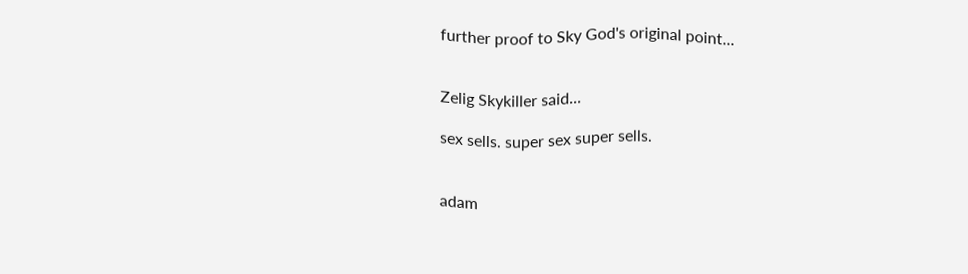further proof to Sky God's original point...


Zelig Skykiller said...

sex sells. super sex super sells.


adam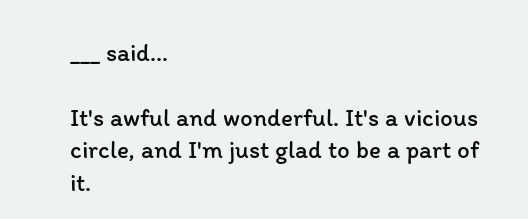___ said...

It's awful and wonderful. It's a vicious circle, and I'm just glad to be a part of it.